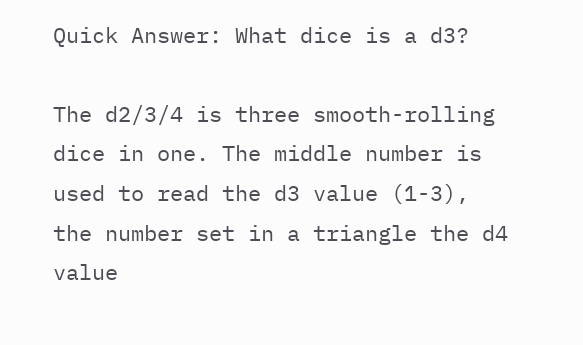Quick Answer: What dice is a d3?

The d2/3/4 is three smooth-rolling dice in one. The middle number is used to read the d3 value (1-3), the number set in a triangle the d4 value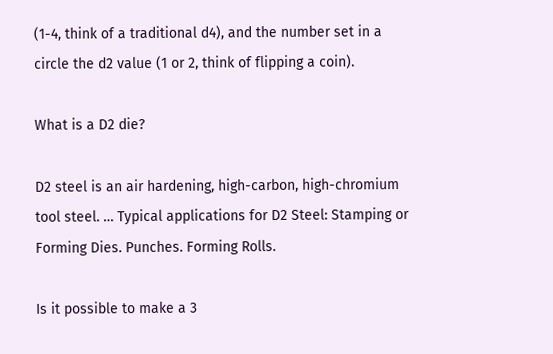(1-4, think of a traditional d4), and the number set in a circle the d2 value (1 or 2, think of flipping a coin).

What is a D2 die?

D2 steel is an air hardening, high-carbon, high-chromium tool steel. … Typical applications for D2 Steel: Stamping or Forming Dies. Punches. Forming Rolls.

Is it possible to make a 3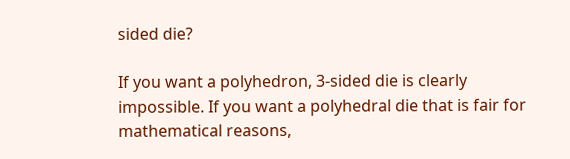sided die?

If you want a polyhedron, 3-sided die is clearly impossible. If you want a polyhedral die that is fair for mathematical reasons,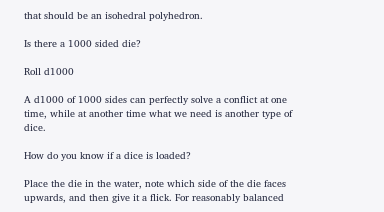that should be an isohedral polyhedron.

Is there a 1000 sided die?

Roll d1000

A d1000 of 1000 sides can perfectly solve a conflict at one time, while at another time what we need is another type of dice.

How do you know if a dice is loaded?

Place the die in the water, note which side of the die faces upwards, and then give it a flick. For reasonably balanced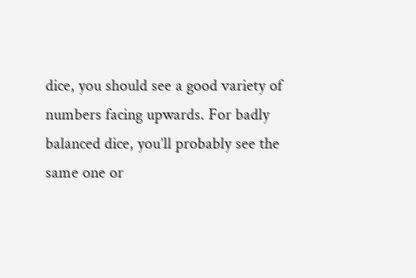dice, you should see a good variety of numbers facing upwards. For badly balanced dice, you’ll probably see the same one or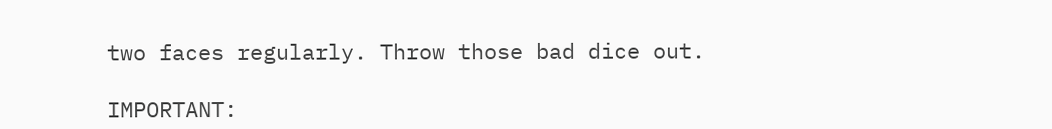two faces regularly. Throw those bad dice out.

IMPORTANT: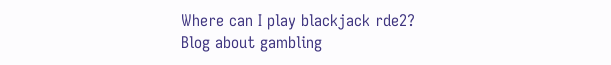Where can I play blackjack rde2?
Blog about gambling